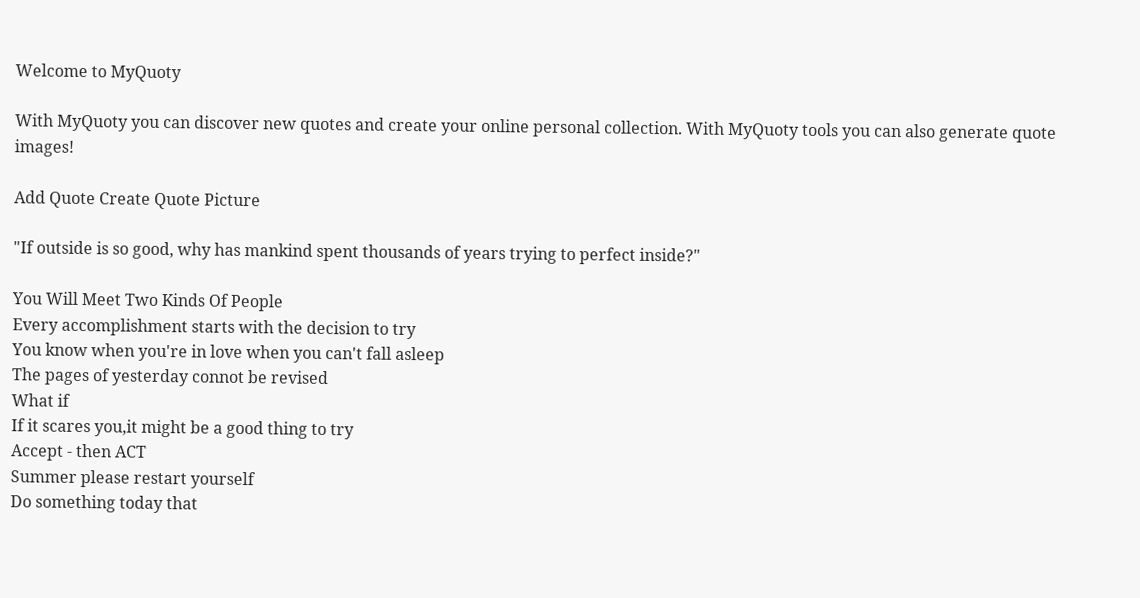Welcome to MyQuoty

With MyQuoty you can discover new quotes and create your online personal collection. With MyQuoty tools you can also generate quote images!

Add Quote Create Quote Picture

"If outside is so good, why has mankind spent thousands of years trying to perfect inside?"

You Will Meet Two Kinds Of People
Every accomplishment starts with the decision to try
You know when you're in love when you can't fall asleep
The pages of yesterday connot be revised
What if
If it scares you,it might be a good thing to try
Accept - then ACT
Summer please restart yourself
Do something today that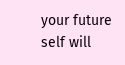your future self will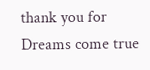thank you for
Dreams come true